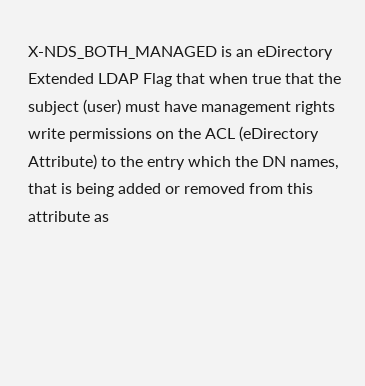X-NDS_BOTH_MANAGED is an eDirectory Extended LDAP Flag that when true that the subject (user) must have management rights write permissions on the ACL (eDirectory Attribute) to the entry which the DN names, that is being added or removed from this attribute as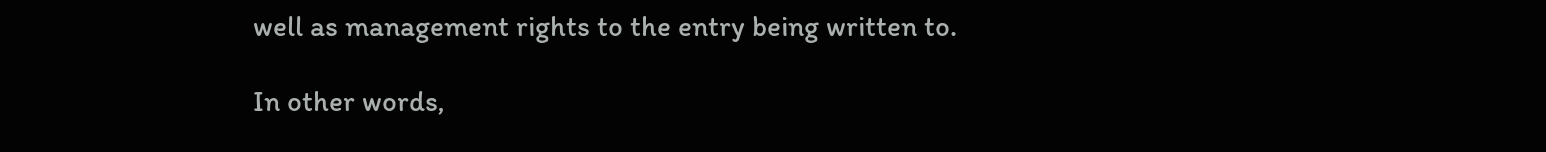well as management rights to the entry being written to.

In other words,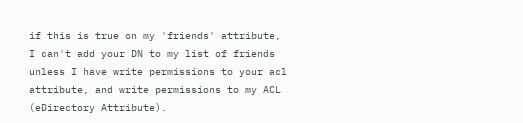if this is true on my 'friends' attribute, I can't add your DN to my list of friends unless I have write permissions to your acl attribute, and write permissions to my ACL (eDirectory Attribute).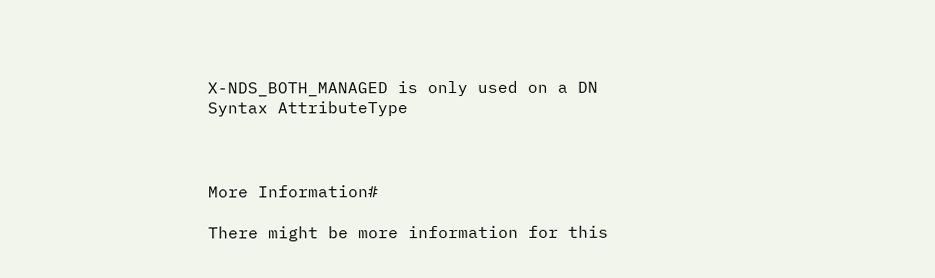X-NDS_BOTH_MANAGED is only used on a DN Syntax AttributeType



More Information#

There might be more information for this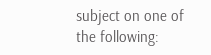subject on one of the following: